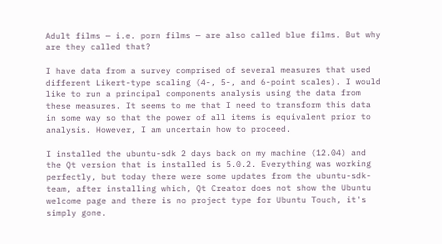Adult films — i.e. porn films — are also called blue films. But why are they called that?

I have data from a survey comprised of several measures that used different Likert-type scaling (4-, 5-, and 6-point scales). I would like to run a principal components analysis using the data from these measures. It seems to me that I need to transform this data in some way so that the power of all items is equivalent prior to analysis. However, I am uncertain how to proceed.

I installed the ubuntu-sdk 2 days back on my machine (12.04) and the Qt version that is installed is 5.0.2. Everything was working perfectly, but today there were some updates from the ubuntu-sdk-team, after installing which, Qt Creator does not show the Ubuntu welcome page and there is no project type for Ubuntu Touch, it's simply gone.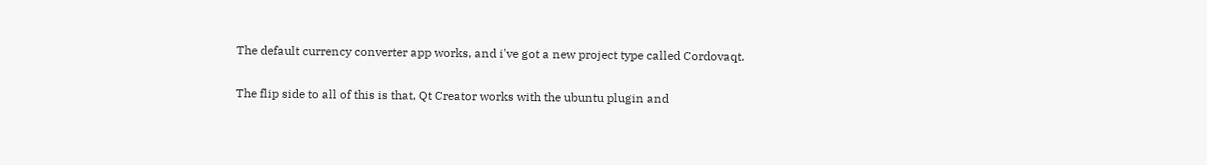The default currency converter app works, and i've got a new project type called Cordovaqt.

The flip side to all of this is that, Qt Creator works with the ubuntu plugin and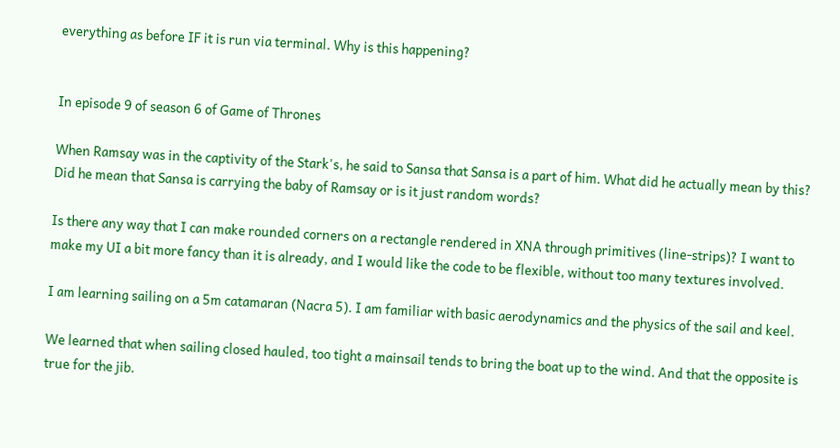everything as before IF it is run via terminal. Why is this happening?


In episode 9 of season 6 of Game of Thrones

When Ramsay was in the captivity of the Stark's, he said to Sansa that Sansa is a part of him. What did he actually mean by this? Did he mean that Sansa is carrying the baby of Ramsay or is it just random words?

Is there any way that I can make rounded corners on a rectangle rendered in XNA through primitives (line-strips)? I want to make my UI a bit more fancy than it is already, and I would like the code to be flexible, without too many textures involved.

I am learning sailing on a 5m catamaran (Nacra 5). I am familiar with basic aerodynamics and the physics of the sail and keel.

We learned that when sailing closed hauled, too tight a mainsail tends to bring the boat up to the wind. And that the opposite is true for the jib.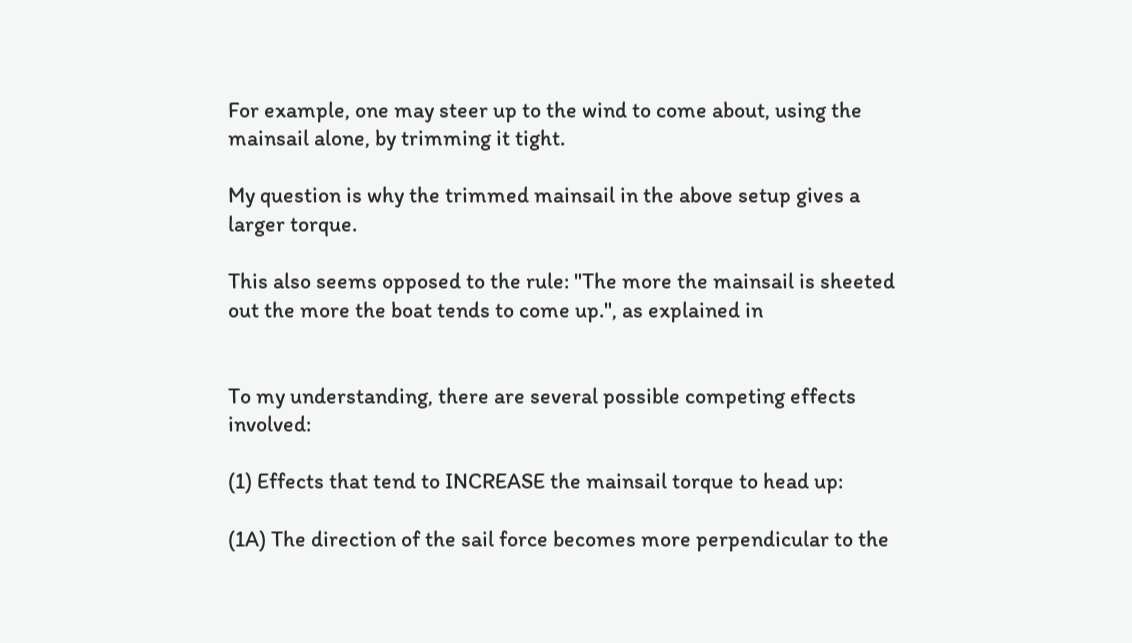For example, one may steer up to the wind to come about, using the mainsail alone, by trimming it tight.

My question is why the trimmed mainsail in the above setup gives a larger torque.

This also seems opposed to the rule: "The more the mainsail is sheeted out the more the boat tends to come up.", as explained in


To my understanding, there are several possible competing effects involved:

(1) Effects that tend to INCREASE the mainsail torque to head up:

(1A) The direction of the sail force becomes more perpendicular to the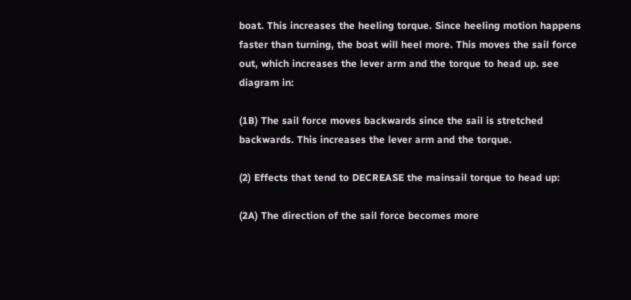boat. This increases the heeling torque. Since heeling motion happens faster than turning, the boat will heel more. This moves the sail force out, which increases the lever arm and the torque to head up. see diagram in:

(1B) The sail force moves backwards since the sail is stretched backwards. This increases the lever arm and the torque.

(2) Effects that tend to DECREASE the mainsail torque to head up:

(2A) The direction of the sail force becomes more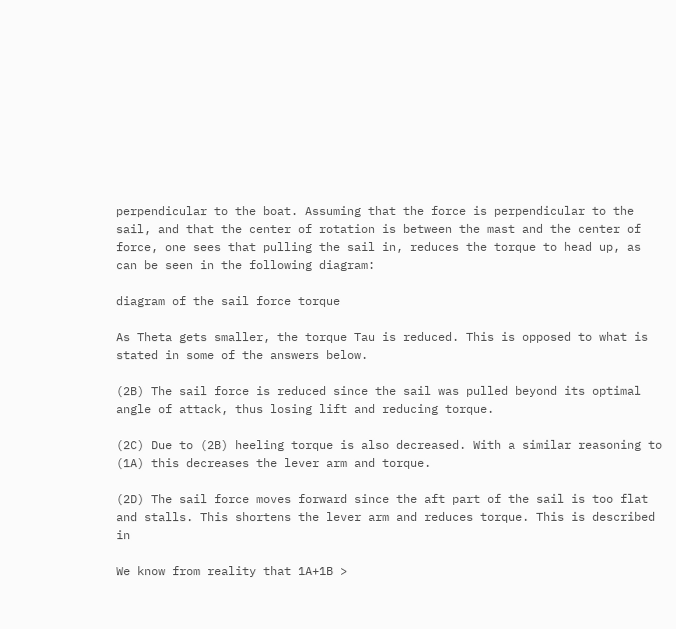perpendicular to the boat. Assuming that the force is perpendicular to the sail, and that the center of rotation is between the mast and the center of force, one sees that pulling the sail in, reduces the torque to head up, as can be seen in the following diagram:

diagram of the sail force torque

As Theta gets smaller, the torque Tau is reduced. This is opposed to what is stated in some of the answers below.

(2B) The sail force is reduced since the sail was pulled beyond its optimal angle of attack, thus losing lift and reducing torque.

(2C) Due to (2B) heeling torque is also decreased. With a similar reasoning to (1A) this decreases the lever arm and torque.

(2D) The sail force moves forward since the aft part of the sail is too flat and stalls. This shortens the lever arm and reduces torque. This is described in

We know from reality that 1A+1B >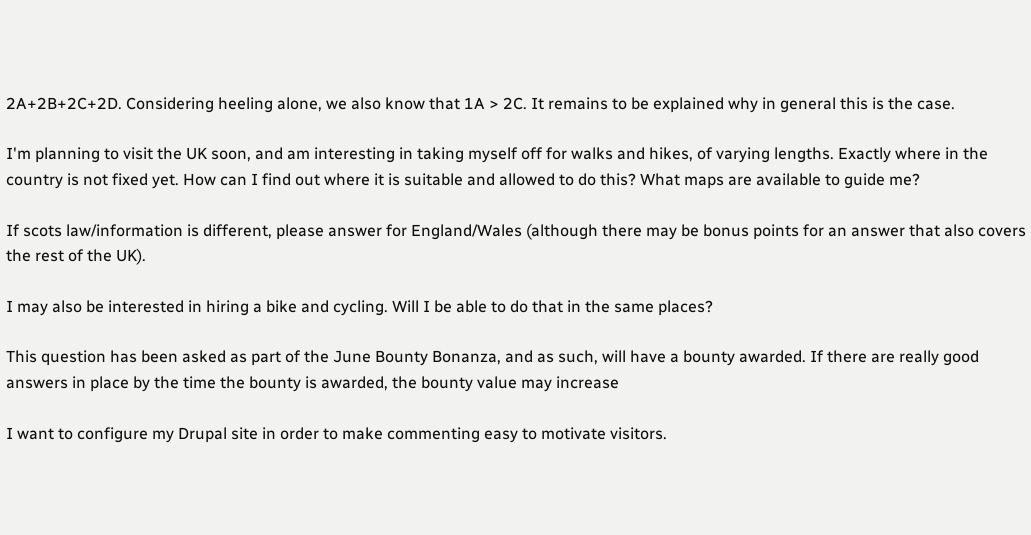2A+2B+2C+2D. Considering heeling alone, we also know that 1A > 2C. It remains to be explained why in general this is the case.

I'm planning to visit the UK soon, and am interesting in taking myself off for walks and hikes, of varying lengths. Exactly where in the country is not fixed yet. How can I find out where it is suitable and allowed to do this? What maps are available to guide me?

If scots law/information is different, please answer for England/Wales (although there may be bonus points for an answer that also covers the rest of the UK).

I may also be interested in hiring a bike and cycling. Will I be able to do that in the same places?

This question has been asked as part of the June Bounty Bonanza, and as such, will have a bounty awarded. If there are really good answers in place by the time the bounty is awarded, the bounty value may increase

I want to configure my Drupal site in order to make commenting easy to motivate visitors.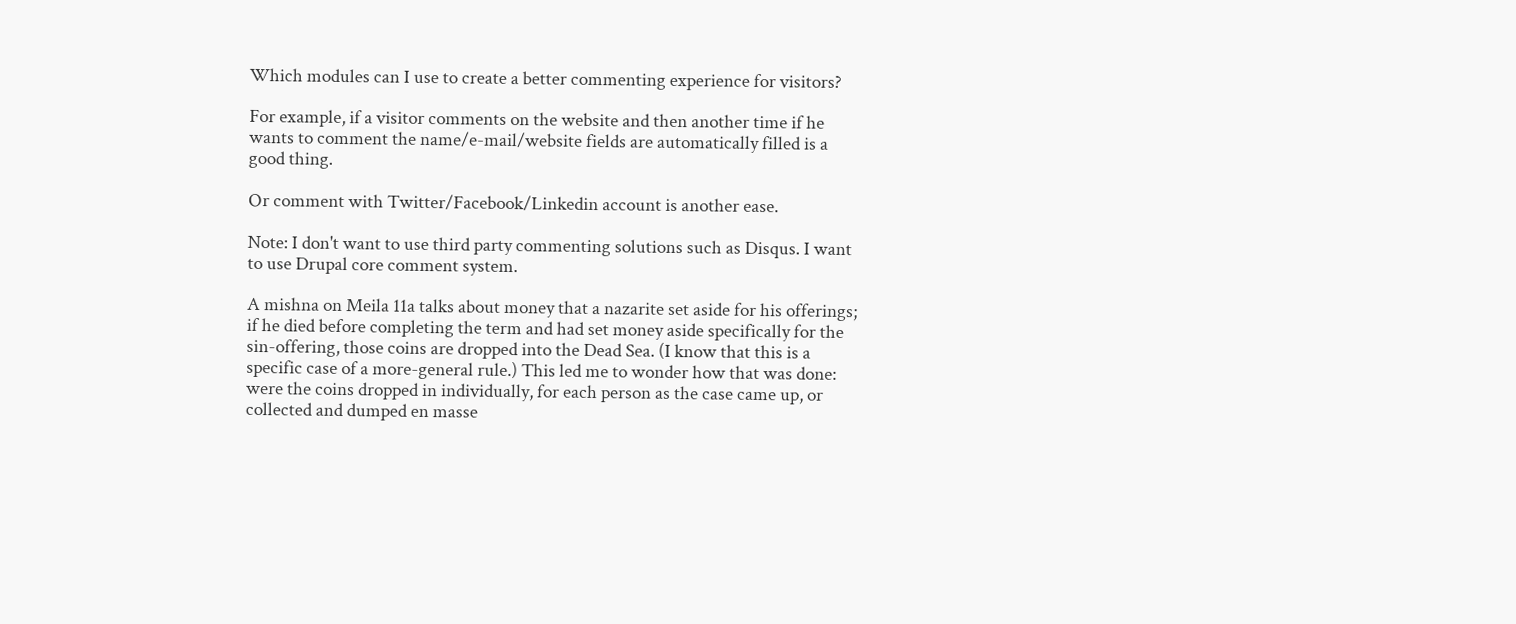Which modules can I use to create a better commenting experience for visitors?

For example, if a visitor comments on the website and then another time if he wants to comment the name/e-mail/website fields are automatically filled is a good thing.

Or comment with Twitter/Facebook/Linkedin account is another ease.

Note: I don't want to use third party commenting solutions such as Disqus. I want to use Drupal core comment system.

A mishna on Meila 11a talks about money that a nazarite set aside for his offerings; if he died before completing the term and had set money aside specifically for the sin-offering, those coins are dropped into the Dead Sea. (I know that this is a specific case of a more-general rule.) This led me to wonder how that was done: were the coins dropped in individually, for each person as the case came up, or collected and dumped en masse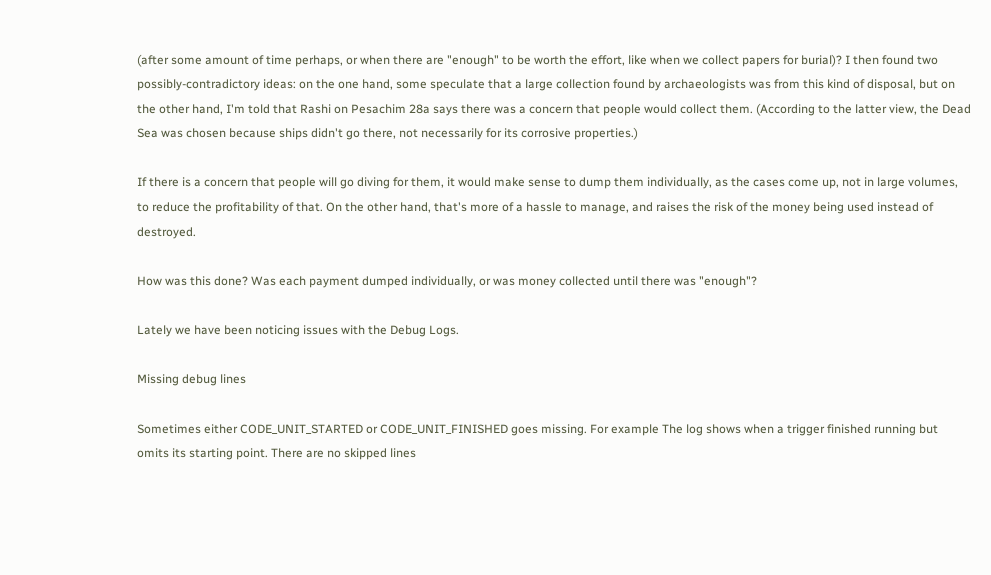(after some amount of time perhaps, or when there are "enough" to be worth the effort, like when we collect papers for burial)? I then found two possibly-contradictory ideas: on the one hand, some speculate that a large collection found by archaeologists was from this kind of disposal, but on the other hand, I'm told that Rashi on Pesachim 28a says there was a concern that people would collect them. (According to the latter view, the Dead Sea was chosen because ships didn't go there, not necessarily for its corrosive properties.)

If there is a concern that people will go diving for them, it would make sense to dump them individually, as the cases come up, not in large volumes, to reduce the profitability of that. On the other hand, that's more of a hassle to manage, and raises the risk of the money being used instead of destroyed.

How was this done? Was each payment dumped individually, or was money collected until there was "enough"?

Lately we have been noticing issues with the Debug Logs.

Missing debug lines

Sometimes either CODE_UNIT_STARTED or CODE_UNIT_FINISHED goes missing. For example The log shows when a trigger finished running but omits its starting point. There are no skipped lines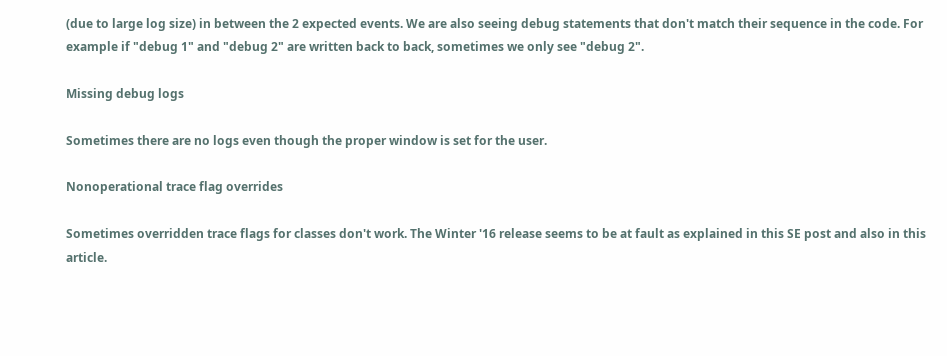(due to large log size) in between the 2 expected events. We are also seeing debug statements that don't match their sequence in the code. For example if "debug 1" and "debug 2" are written back to back, sometimes we only see "debug 2".

Missing debug logs

Sometimes there are no logs even though the proper window is set for the user.

Nonoperational trace flag overrides

Sometimes overridden trace flags for classes don't work. The Winter '16 release seems to be at fault as explained in this SE post and also in this article.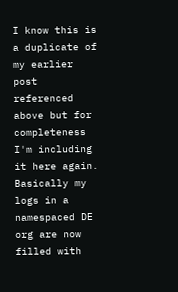I know this is a duplicate of my earlier post referenced above but for completeness I'm including it here again. Basically my logs in a namespaced DE org are now filled with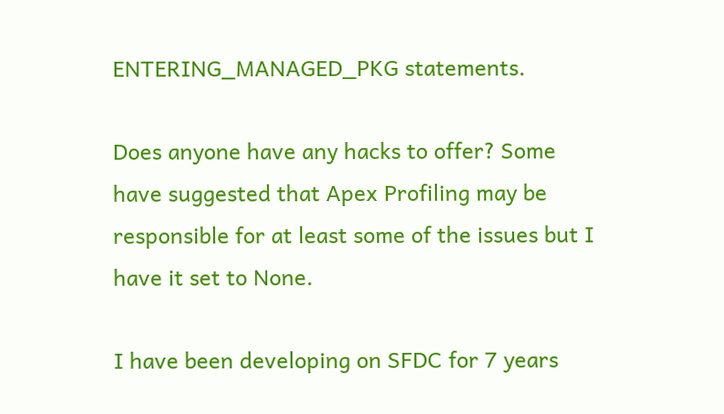ENTERING_MANAGED_PKG statements.

Does anyone have any hacks to offer? Some have suggested that Apex Profiling may be responsible for at least some of the issues but I have it set to None.

I have been developing on SFDC for 7 years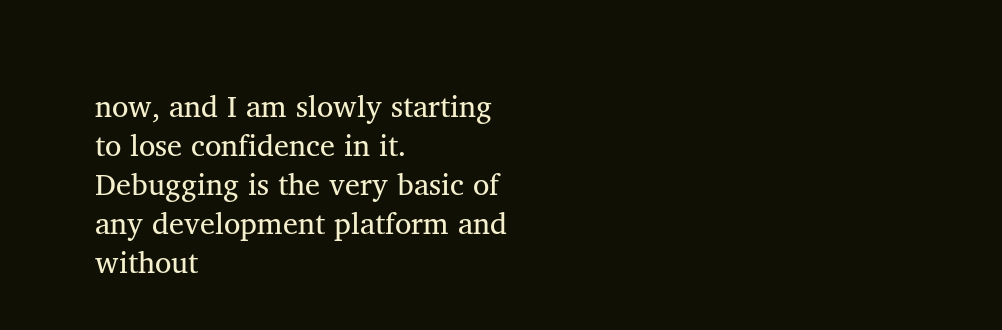now, and I am slowly starting to lose confidence in it. Debugging is the very basic of any development platform and without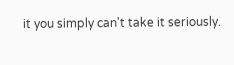it you simply can't take it seriously.